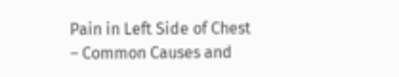Pain in Left Side of Chest – Common Causes and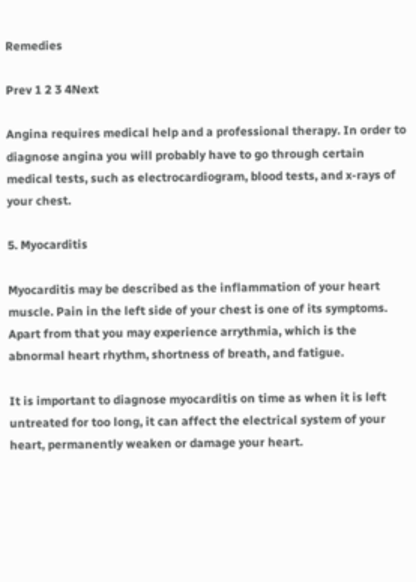Remedies

Prev 1 2 3 4Next

Angina requires medical help and a professional therapy. In order to diagnose angina you will probably have to go through certain medical tests, such as electrocardiogram, blood tests, and x-rays of your chest.

5. Myocarditis

Myocarditis may be described as the inflammation of your heart muscle. Pain in the left side of your chest is one of its symptoms. Apart from that you may experience arrythmia, which is the abnormal heart rhythm, shortness of breath, and fatigue.

It is important to diagnose myocarditis on time as when it is left untreated for too long, it can affect the electrical system of your heart, permanently weaken or damage your heart.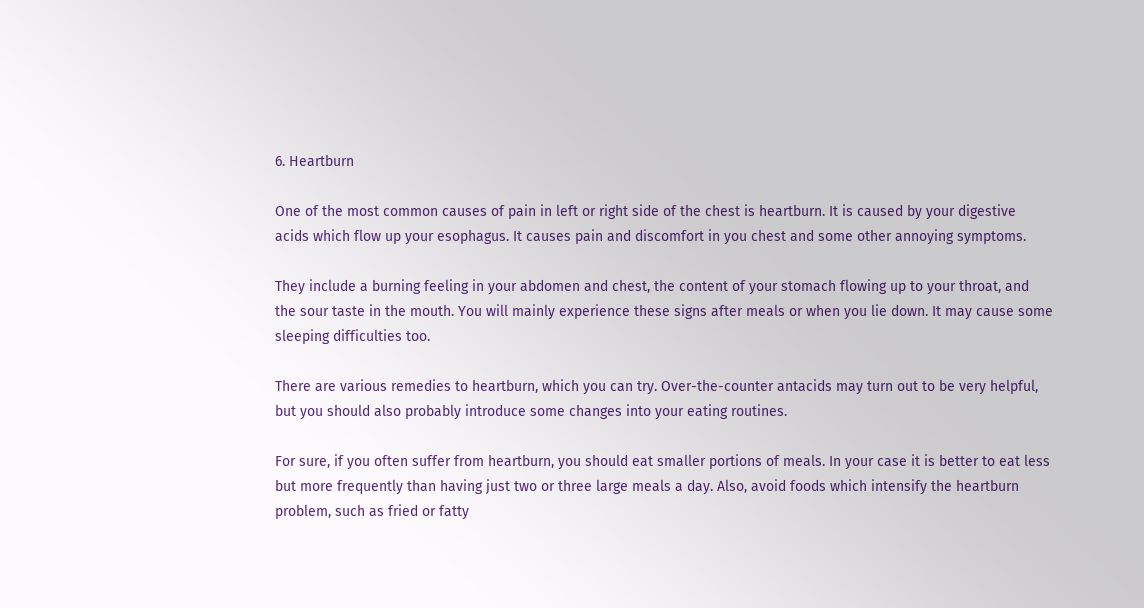6. Heartburn

One of the most common causes of pain in left or right side of the chest is heartburn. It is caused by your digestive acids which flow up your esophagus. It causes pain and discomfort in you chest and some other annoying symptoms.

They include a burning feeling in your abdomen and chest, the content of your stomach flowing up to your throat, and the sour taste in the mouth. You will mainly experience these signs after meals or when you lie down. It may cause some sleeping difficulties too.

There are various remedies to heartburn, which you can try. Over-the-counter antacids may turn out to be very helpful, but you should also probably introduce some changes into your eating routines.

For sure, if you often suffer from heartburn, you should eat smaller portions of meals. In your case it is better to eat less but more frequently than having just two or three large meals a day. Also, avoid foods which intensify the heartburn problem, such as fried or fatty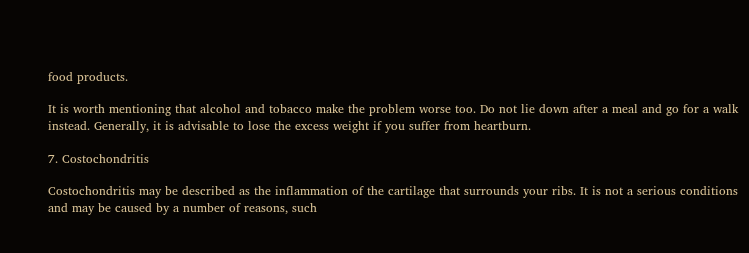food products.

It is worth mentioning that alcohol and tobacco make the problem worse too. Do not lie down after a meal and go for a walk instead. Generally, it is advisable to lose the excess weight if you suffer from heartburn.

7. Costochondritis

Costochondritis may be described as the inflammation of the cartilage that surrounds your ribs. It is not a serious conditions and may be caused by a number of reasons, such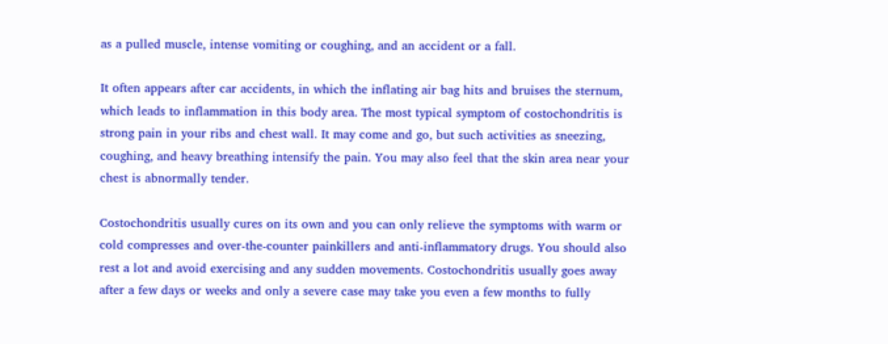as a pulled muscle, intense vomiting or coughing, and an accident or a fall.

It often appears after car accidents, in which the inflating air bag hits and bruises the sternum, which leads to inflammation in this body area. The most typical symptom of costochondritis is strong pain in your ribs and chest wall. It may come and go, but such activities as sneezing, coughing, and heavy breathing intensify the pain. You may also feel that the skin area near your chest is abnormally tender.

Costochondritis usually cures on its own and you can only relieve the symptoms with warm or cold compresses and over-the-counter painkillers and anti-inflammatory drugs. You should also rest a lot and avoid exercising and any sudden movements. Costochondritis usually goes away after a few days or weeks and only a severe case may take you even a few months to fully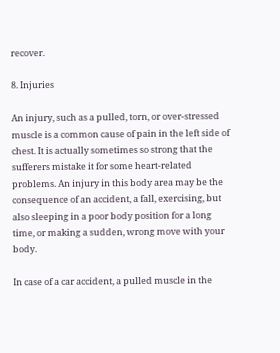recover.

8. Injuries

An injury, such as a pulled, torn, or over-stressed muscle is a common cause of pain in the left side of chest. It is actually sometimes so strong that the sufferers mistake it for some heart-related problems. An injury in this body area may be the consequence of an accident, a fall, exercising, but also sleeping in a poor body position for a long time, or making a sudden, wrong move with your body.

In case of a car accident, a pulled muscle in the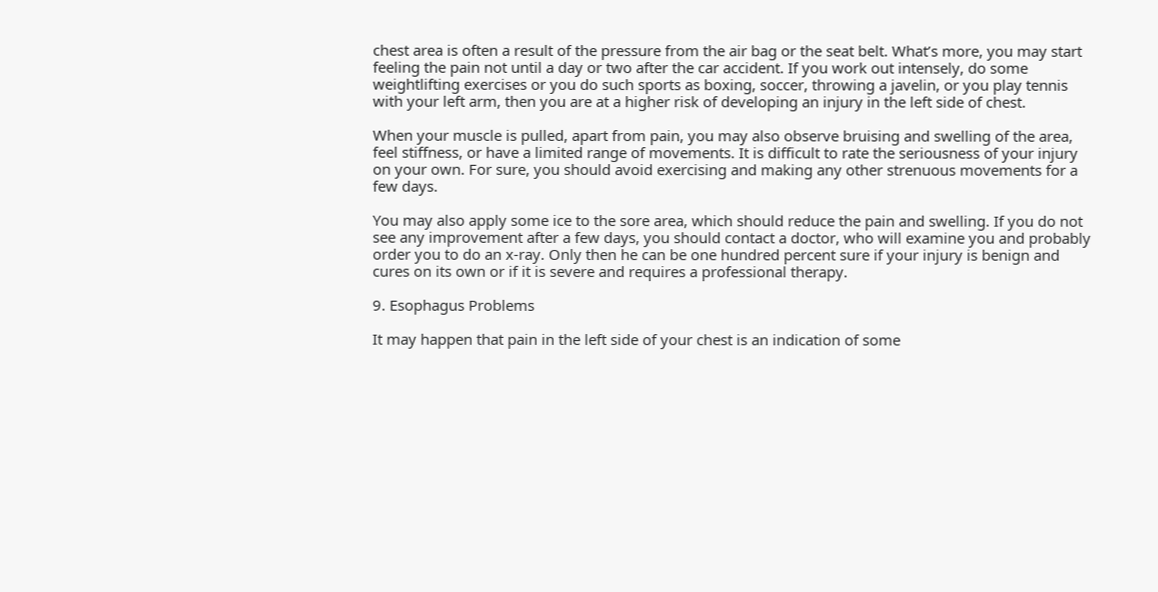chest area is often a result of the pressure from the air bag or the seat belt. What’s more, you may start feeling the pain not until a day or two after the car accident. If you work out intensely, do some weightlifting exercises or you do such sports as boxing, soccer, throwing a javelin, or you play tennis with your left arm, then you are at a higher risk of developing an injury in the left side of chest.

When your muscle is pulled, apart from pain, you may also observe bruising and swelling of the area, feel stiffness, or have a limited range of movements. It is difficult to rate the seriousness of your injury on your own. For sure, you should avoid exercising and making any other strenuous movements for a few days.

You may also apply some ice to the sore area, which should reduce the pain and swelling. If you do not see any improvement after a few days, you should contact a doctor, who will examine you and probably order you to do an x-ray. Only then he can be one hundred percent sure if your injury is benign and cures on its own or if it is severe and requires a professional therapy.

9. Esophagus Problems

It may happen that pain in the left side of your chest is an indication of some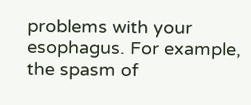problems with your esophagus. For example, the spasm of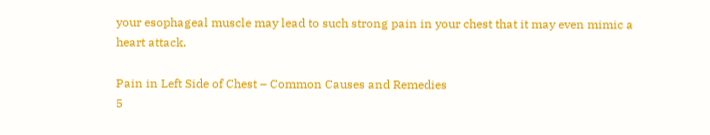your esophageal muscle may lead to such strong pain in your chest that it may even mimic a heart attack.

Pain in Left Side of Chest – Common Causes and Remedies
5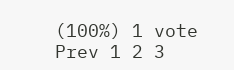(100%) 1 vote
Prev 1 2 3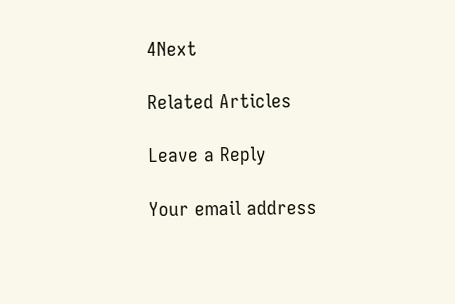4Next

Related Articles

Leave a Reply

Your email address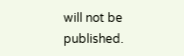will not be published.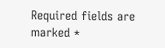Required fields are marked *